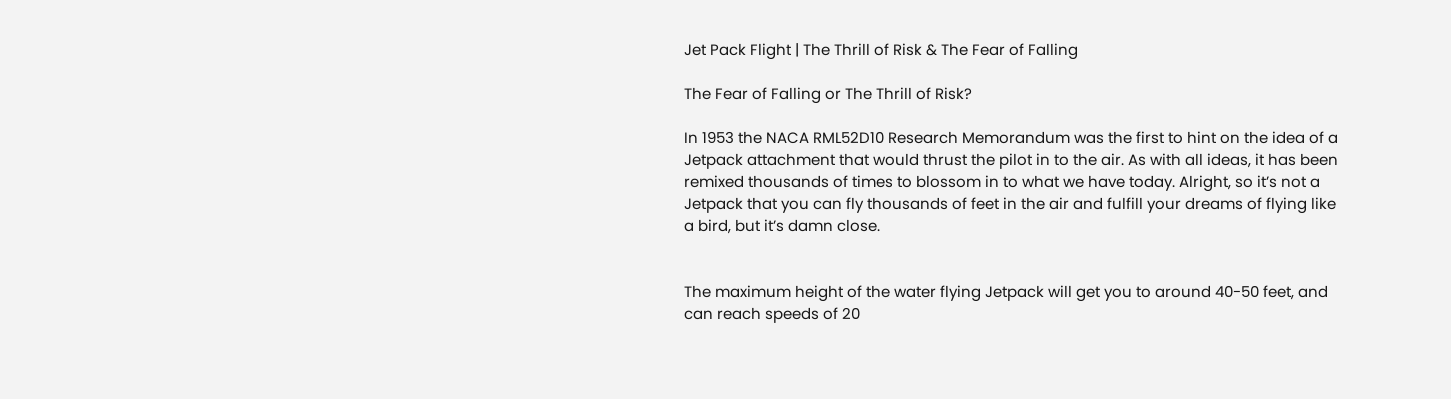Jet Pack Flight | The Thrill of Risk & The Fear of Falling

The Fear of Falling or The Thrill of Risk?

In 1953 the NACA RML52D10 Research Memorandum was the first to hint on the idea of a Jetpack attachment that would thrust the pilot in to the air. As with all ideas, it has been remixed thousands of times to blossom in to what we have today. Alright, so it’s not a Jetpack that you can fly thousands of feet in the air and fulfill your dreams of flying like a bird, but it’s damn close.


The maximum height of the water flying Jetpack will get you to around 40-50 feet, and can reach speeds of 20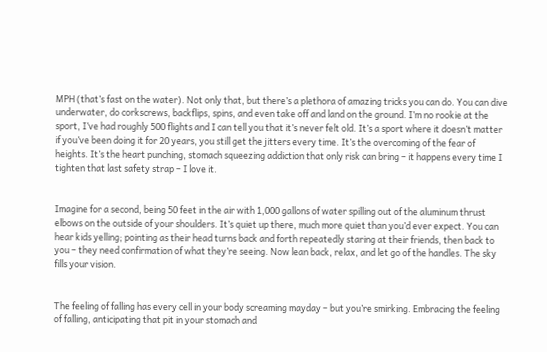MPH (that’s fast on the water). Not only that, but there’s a plethora of amazing tricks you can do. You can dive underwater, do corkscrews, backflips, spins, and even take off and land on the ground. I’m no rookie at the sport, I’ve had roughly 500 flights and I can tell you that it’s never felt old. It’s a sport where it doesn’t matter if you’ve been doing it for 20 years, you still get the jitters every time. It’s the overcoming of the fear of heights. It’s the heart punching, stomach squeezing addiction that only risk can bring – it happens every time I tighten that last safety strap – I love it.


Imagine for a second, being 50 feet in the air with 1,000 gallons of water spilling out of the aluminum thrust elbows on the outside of your shoulders. It’s quiet up there, much more quiet than you’d ever expect. You can hear kids yelling; pointing as their head turns back and forth repeatedly staring at their friends, then back to you – they need confirmation of what they’re seeing. Now lean back, relax, and let go of the handles. The sky fills your vision.


The feeling of falling has every cell in your body screaming mayday – but you’re smirking. Embracing the feeling of falling, anticipating that pit in your stomach and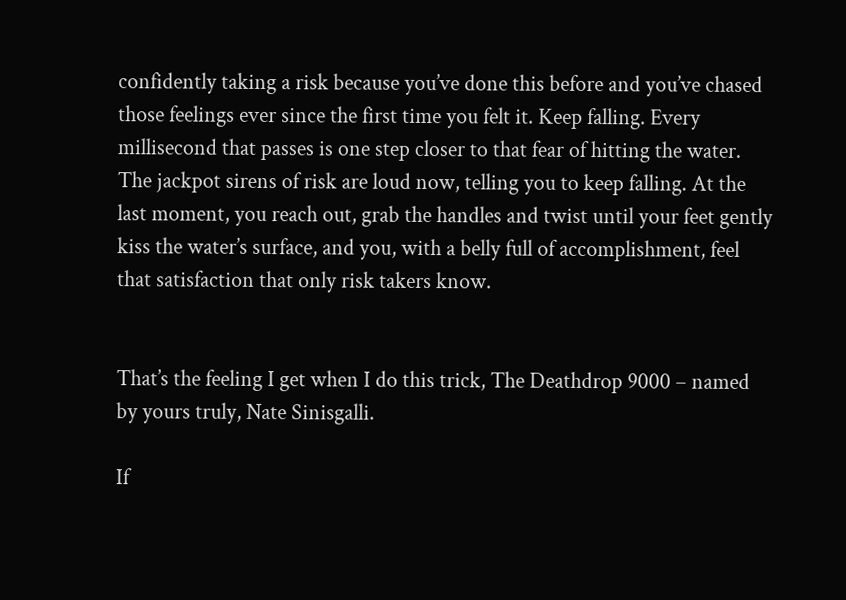confidently taking a risk because you’ve done this before and you’ve chased those feelings ever since the first time you felt it. Keep falling. Every millisecond that passes is one step closer to that fear of hitting the water. The jackpot sirens of risk are loud now, telling you to keep falling. At the last moment, you reach out, grab the handles and twist until your feet gently kiss the water’s surface, and you, with a belly full of accomplishment, feel that satisfaction that only risk takers know.


That’s the feeling I get when I do this trick, The Deathdrop 9000 – named by yours truly, Nate Sinisgalli.

If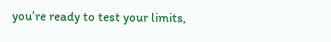you’re ready to test your limits,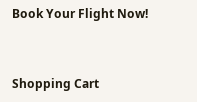Book Your Flight Now!


Shopping Cart